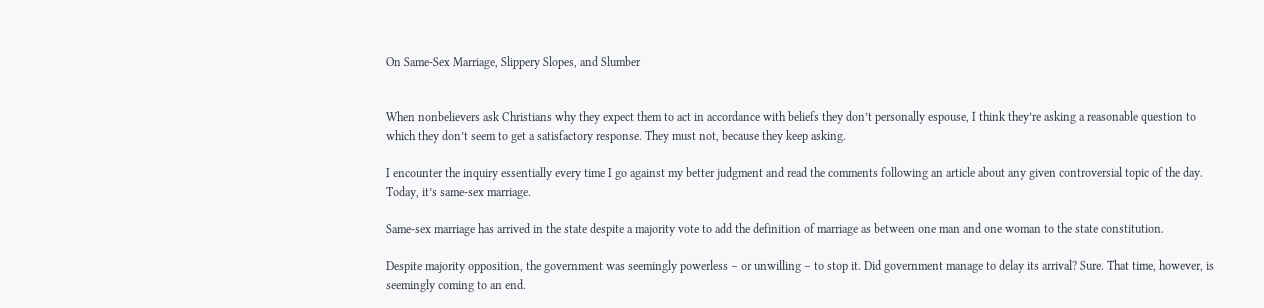On Same-Sex Marriage, Slippery Slopes, and Slumber


When nonbelievers ask Christians why they expect them to act in accordance with beliefs they don’t personally espouse, I think they’re asking a reasonable question to which they don’t seem to get a satisfactory response. They must not, because they keep asking.

I encounter the inquiry essentially every time I go against my better judgment and read the comments following an article about any given controversial topic of the day. Today, it’s same-sex marriage.

Same-sex marriage has arrived in the state despite a majority vote to add the definition of marriage as between one man and one woman to the state constitution.

Despite majority opposition, the government was seemingly powerless – or unwilling – to stop it. Did government manage to delay its arrival? Sure. That time, however, is seemingly coming to an end.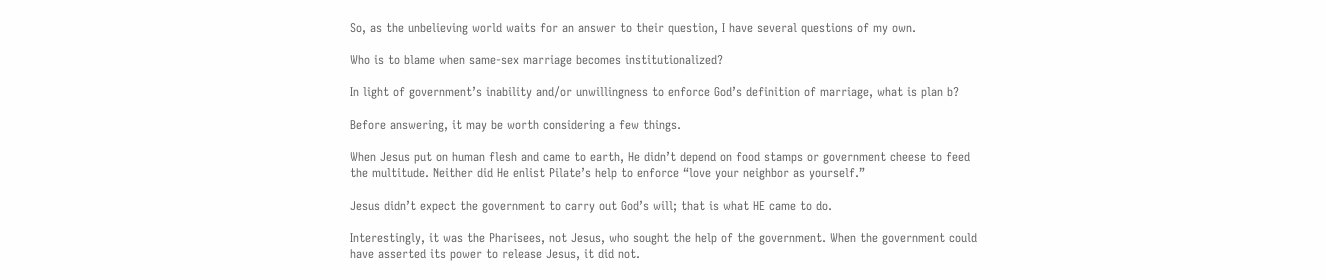So, as the unbelieving world waits for an answer to their question, I have several questions of my own.

Who is to blame when same-sex marriage becomes institutionalized?

In light of government’s inability and/or unwillingness to enforce God’s definition of marriage, what is plan b?

Before answering, it may be worth considering a few things.

When Jesus put on human flesh and came to earth, He didn’t depend on food stamps or government cheese to feed the multitude. Neither did He enlist Pilate’s help to enforce “love your neighbor as yourself.”

Jesus didn’t expect the government to carry out God’s will; that is what HE came to do.

Interestingly, it was the Pharisees, not Jesus, who sought the help of the government. When the government could have asserted its power to release Jesus, it did not.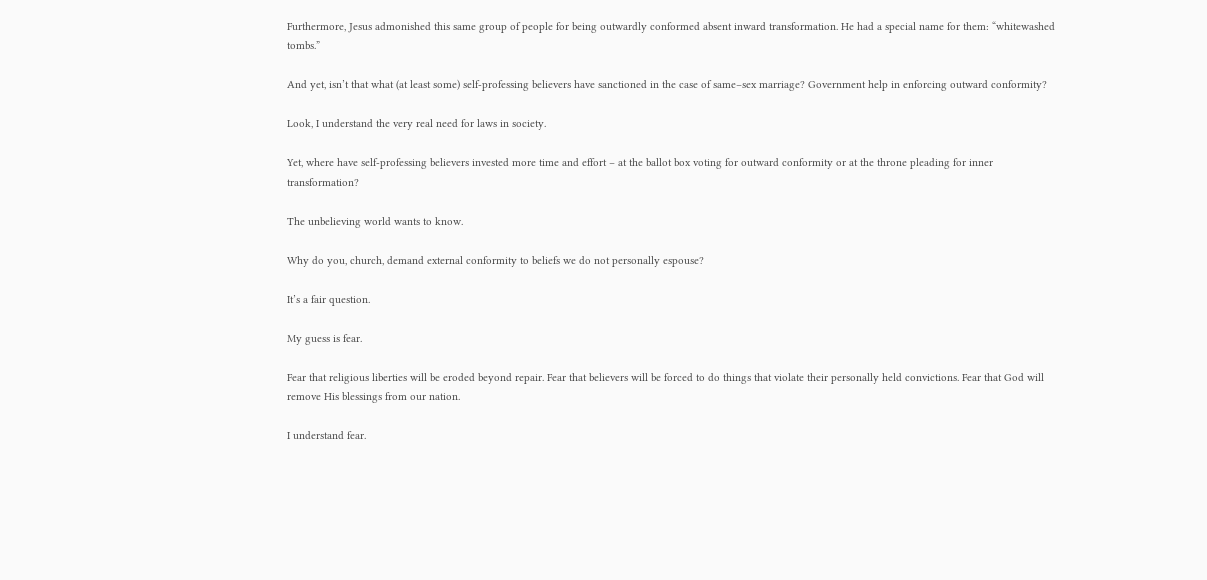Furthermore, Jesus admonished this same group of people for being outwardly conformed absent inward transformation. He had a special name for them: “whitewashed tombs.”

And yet, isn’t that what (at least some) self-professing believers have sanctioned in the case of same–sex marriage? Government help in enforcing outward conformity?

Look, I understand the very real need for laws in society.

Yet, where have self-professing believers invested more time and effort – at the ballot box voting for outward conformity or at the throne pleading for inner transformation?

The unbelieving world wants to know.

Why do you, church, demand external conformity to beliefs we do not personally espouse?

It’s a fair question.

My guess is fear.

Fear that religious liberties will be eroded beyond repair. Fear that believers will be forced to do things that violate their personally held convictions. Fear that God will remove His blessings from our nation.

I understand fear.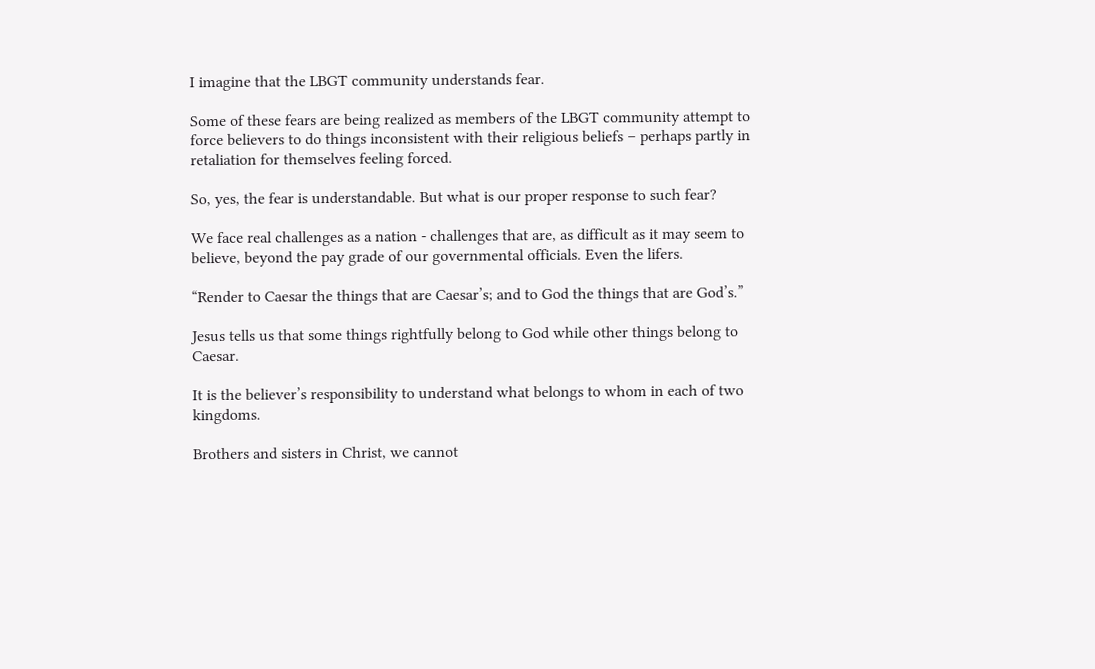I imagine that the LBGT community understands fear.

Some of these fears are being realized as members of the LBGT community attempt to force believers to do things inconsistent with their religious beliefs – perhaps partly in retaliation for themselves feeling forced.

So, yes, the fear is understandable. But what is our proper response to such fear?

We face real challenges as a nation - challenges that are, as difficult as it may seem to believe, beyond the pay grade of our governmental officials. Even the lifers.

“Render to Caesar the things that are Caesar’s; and to God the things that are God’s.”

Jesus tells us that some things rightfully belong to God while other things belong to Caesar.

It is the believer’s responsibility to understand what belongs to whom in each of two kingdoms.

Brothers and sisters in Christ, we cannot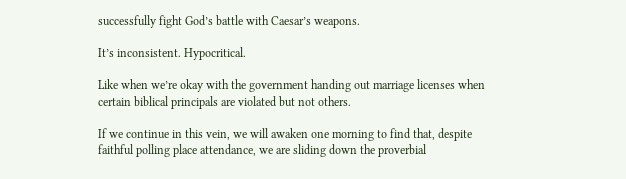successfully fight God’s battle with Caesar’s weapons.

It’s inconsistent. Hypocritical.

Like when we’re okay with the government handing out marriage licenses when certain biblical principals are violated but not others.

If we continue in this vein, we will awaken one morning to find that, despite faithful polling place attendance, we are sliding down the proverbial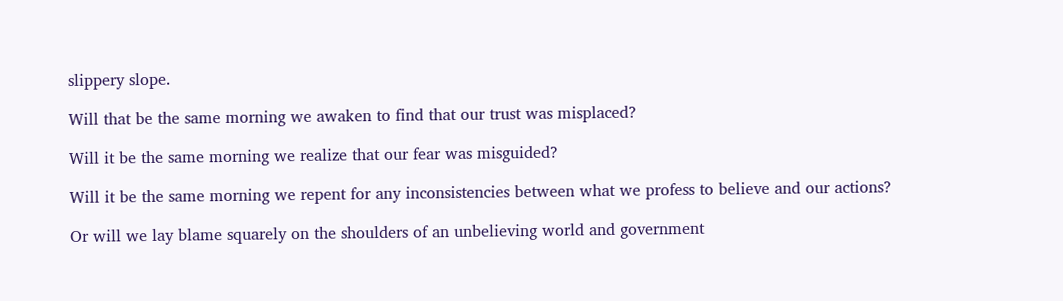slippery slope.

Will that be the same morning we awaken to find that our trust was misplaced?

Will it be the same morning we realize that our fear was misguided?

Will it be the same morning we repent for any inconsistencies between what we profess to believe and our actions?

Or will we lay blame squarely on the shoulders of an unbelieving world and government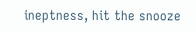ineptness, hit the snooze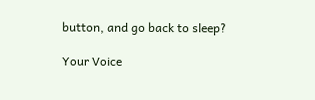button, and go back to sleep?

Your Voice